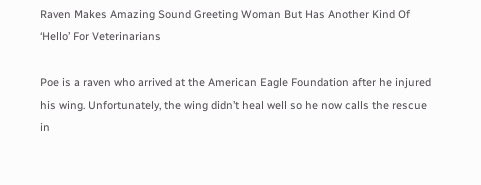Raven Makes Amazing Sound Greeting Woman But Has Another Kind Of ‘Hello’ For Veterinarians

Poe is a raven who arrived at the American Eagle Foundation after he injured his wing. Unfortunately, the wing didn’t heal well so he now calls the rescue in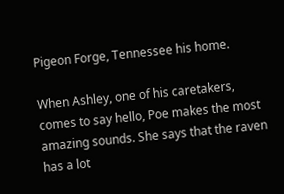Pigeon Forge, Tennessee his home.

When Ashley, one of his caretakers, comes to say hello, Poe makes the most amazing sounds. She says that the raven has a lot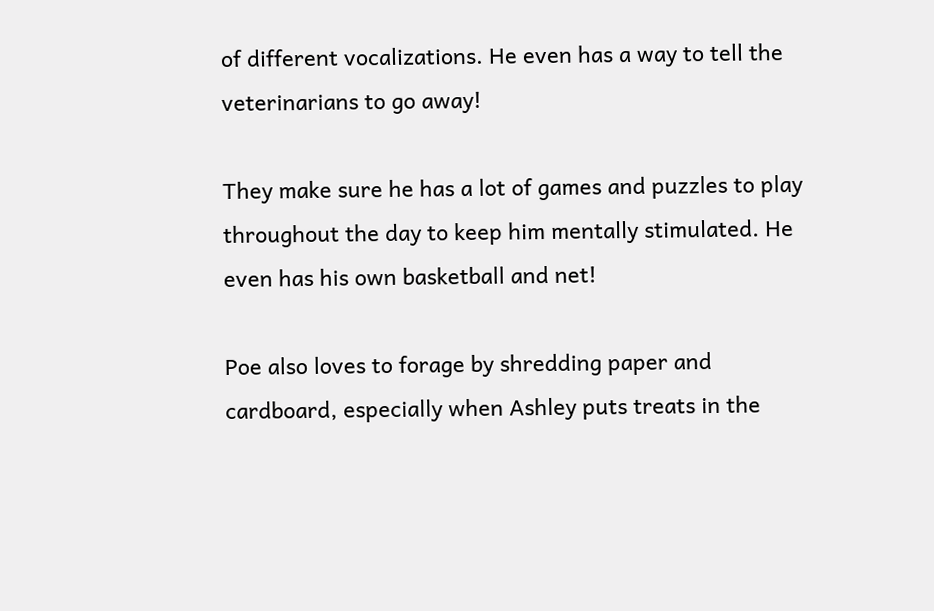of different vocalizations. He even has a way to tell the veterinarians to go away!

They make sure he has a lot of games and puzzles to play throughout the day to keep him mentally stimulated. He even has his own basketball and net!

Poe also loves to forage by shredding paper and cardboard, especially when Ashley puts treats in the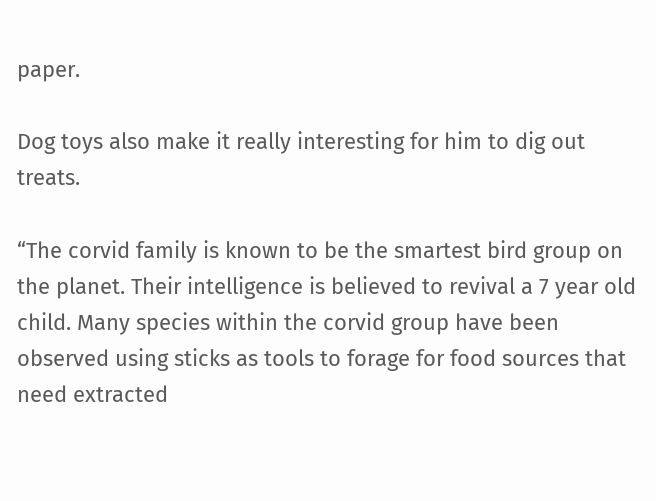paper.

Dog toys also make it really interesting for him to dig out treats.

“The corvid family is known to be the smartest bird group on the planet. Their intelligence is believed to revival a 7 year old child. Many species within the corvid group have been observed using sticks as tools to forage for food sources that need extracted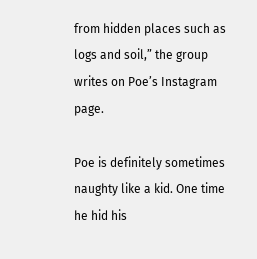from hidden places such as logs and soil,” the group writes on Poe’s Instagram page.

Poe is definitely sometimes naughty like a kid. One time he hid his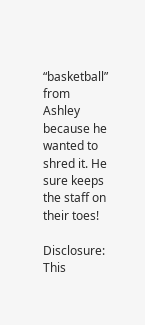“basketball” from Ashley because he wanted to shred it. He sure keeps the staff on their toes!

Disclosure: This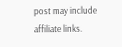post may include affiliate links.